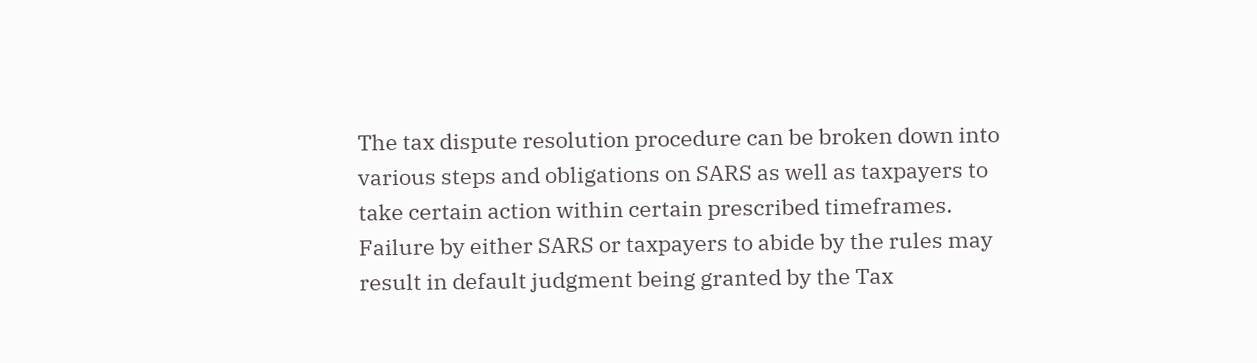The tax dispute resolution procedure can be broken down into various steps and obligations on SARS as well as taxpayers to take certain action within certain prescribed timeframes. Failure by either SARS or taxpayers to abide by the rules may result in default judgment being granted by the Tax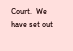Court.  We have set out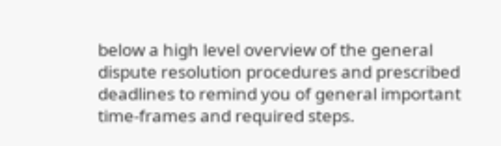below a high level overview of the general dispute resolution procedures and prescribed deadlines to remind you of general important time-frames and required steps.